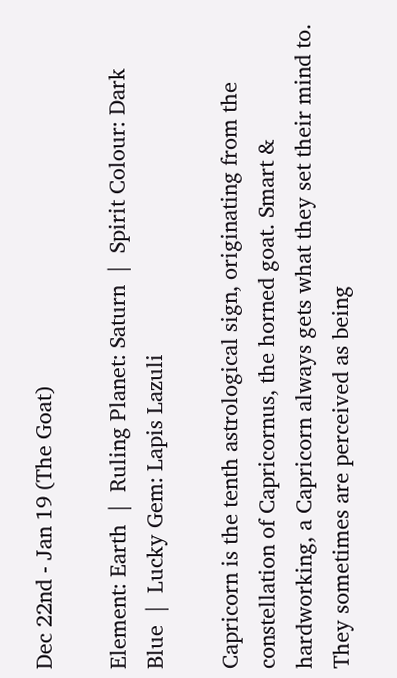Dec 22nd - Jan 19 (The Goat)

Element: Earth  |  Ruling Planet: Saturn  |  Spirit Colour: Dark Blue  |  Lucky Gem: Lapis Lazuli

Capricorn is the tenth astrological sign, originating from the constellation of Capricornus, the horned goat. Smart & hardworking, a Capricorn always gets what they set their mind to. They sometimes are perceived as being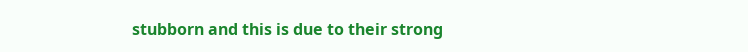stubborn and this is due to their strong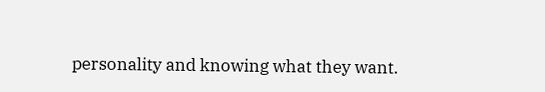personality and knowing what they want.